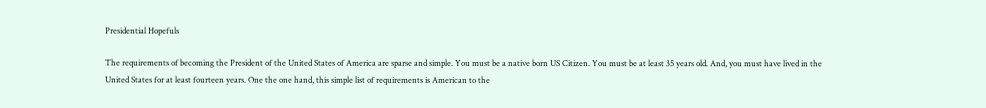Presidential Hopefuls

The requirements of becoming the President of the United States of America are sparse and simple. You must be a native born US Citizen. You must be at least 35 years old. And, you must have lived in the United States for at least fourteen years. One the one hand, this simple list of requirements is American to the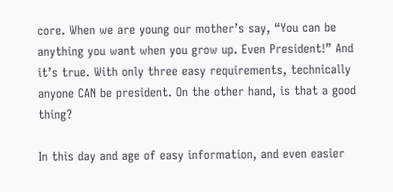core. When we are young our mother’s say, “You can be anything you want when you grow up. Even President!” And it’s true. With only three easy requirements, technically anyone CAN be president. On the other hand, is that a good thing?

In this day and age of easy information, and even easier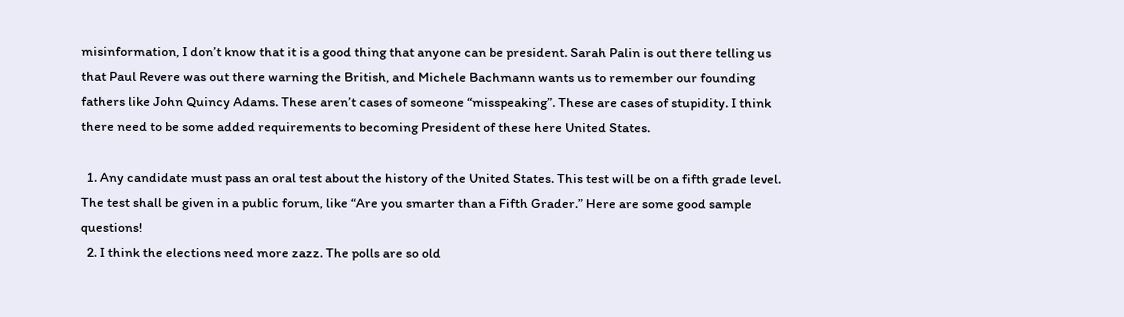misinformation, I don’t know that it is a good thing that anyone can be president. Sarah Palin is out there telling us that Paul Revere was out there warning the British, and Michele Bachmann wants us to remember our founding fathers like John Quincy Adams. These aren’t cases of someone “misspeaking”. These are cases of stupidity. I think there need to be some added requirements to becoming President of these here United States.

  1. Any candidate must pass an oral test about the history of the United States. This test will be on a fifth grade level. The test shall be given in a public forum, like “Are you smarter than a Fifth Grader.” Here are some good sample questions!
  2. I think the elections need more zazz. The polls are so old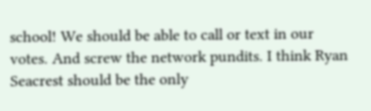school! We should be able to call or text in our votes. And screw the network pundits. I think Ryan Seacrest should be the only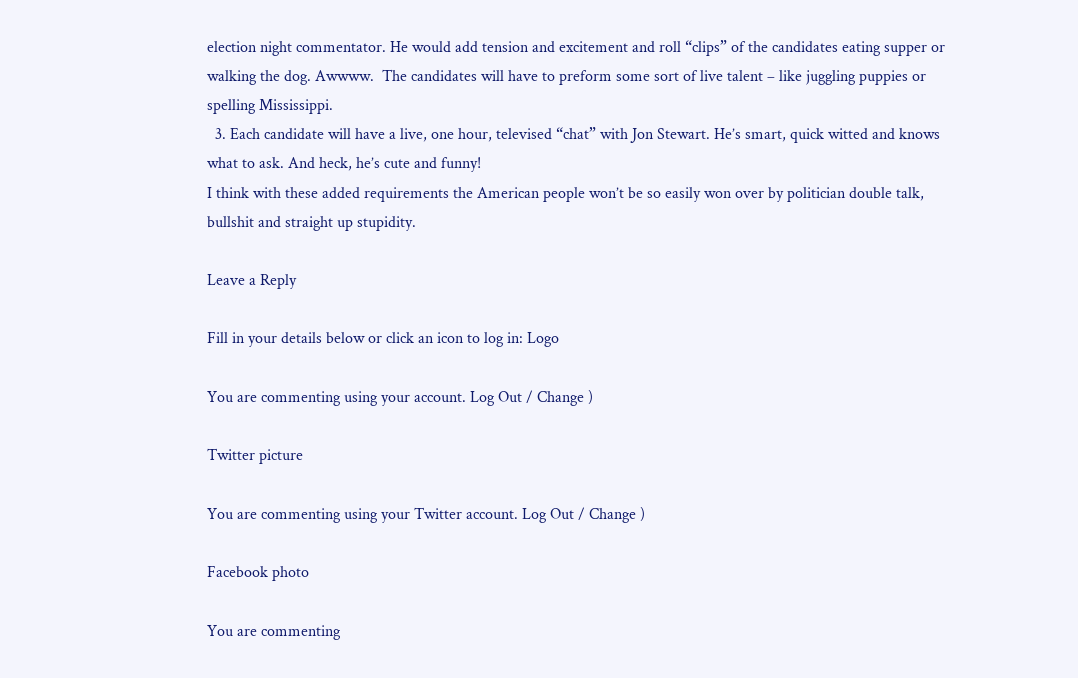election night commentator. He would add tension and excitement and roll “clips” of the candidates eating supper or walking the dog. Awwww.  The candidates will have to preform some sort of live talent – like juggling puppies or spelling Mississippi.
  3. Each candidate will have a live, one hour, televised “chat” with Jon Stewart. He’s smart, quick witted and knows what to ask. And heck, he’s cute and funny!
I think with these added requirements the American people won’t be so easily won over by politician double talk, bullshit and straight up stupidity.

Leave a Reply

Fill in your details below or click an icon to log in: Logo

You are commenting using your account. Log Out / Change )

Twitter picture

You are commenting using your Twitter account. Log Out / Change )

Facebook photo

You are commenting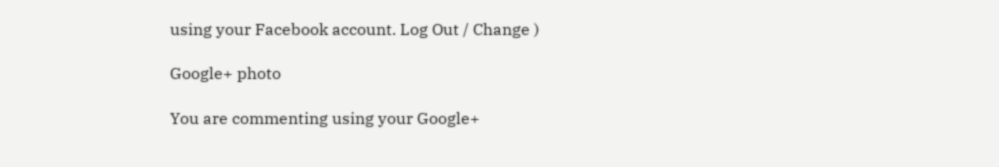using your Facebook account. Log Out / Change )

Google+ photo

You are commenting using your Google+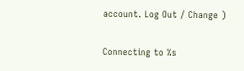account. Log Out / Change )

Connecting to %s